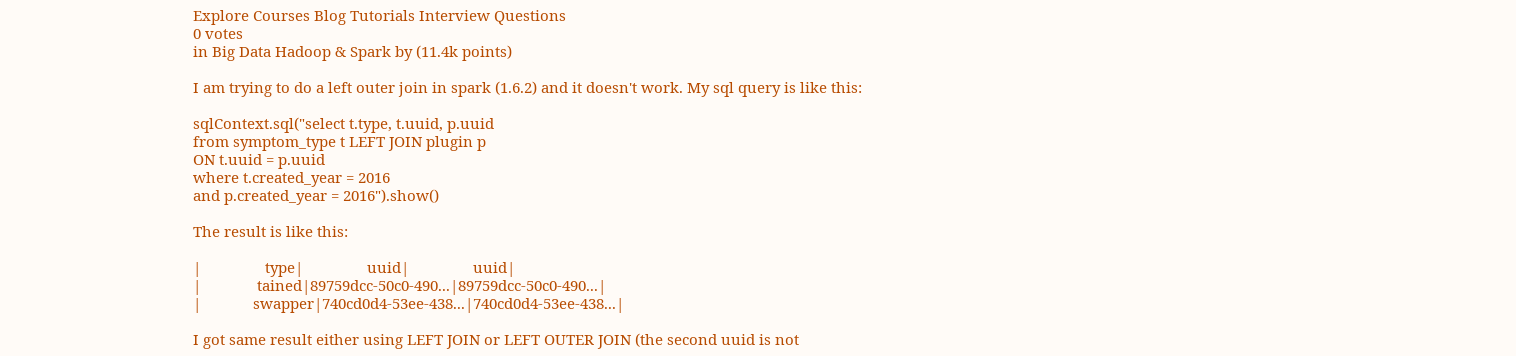Explore Courses Blog Tutorials Interview Questions
0 votes
in Big Data Hadoop & Spark by (11.4k points)

I am trying to do a left outer join in spark (1.6.2) and it doesn't work. My sql query is like this:

sqlContext.sql("select t.type, t.uuid, p.uuid
from symptom_type t LEFT JOIN plugin p
ON t.uuid = p.uuid
where t.created_year = 2016
and p.created_year = 2016").show()

The result is like this:

|                type|                uuid|                uuid|
|              tained|89759dcc-50c0-490...|89759dcc-50c0-490...|
|             swapper|740cd0d4-53ee-438...|740cd0d4-53ee-438...|

I got same result either using LEFT JOIN or LEFT OUTER JOIN (the second uuid is not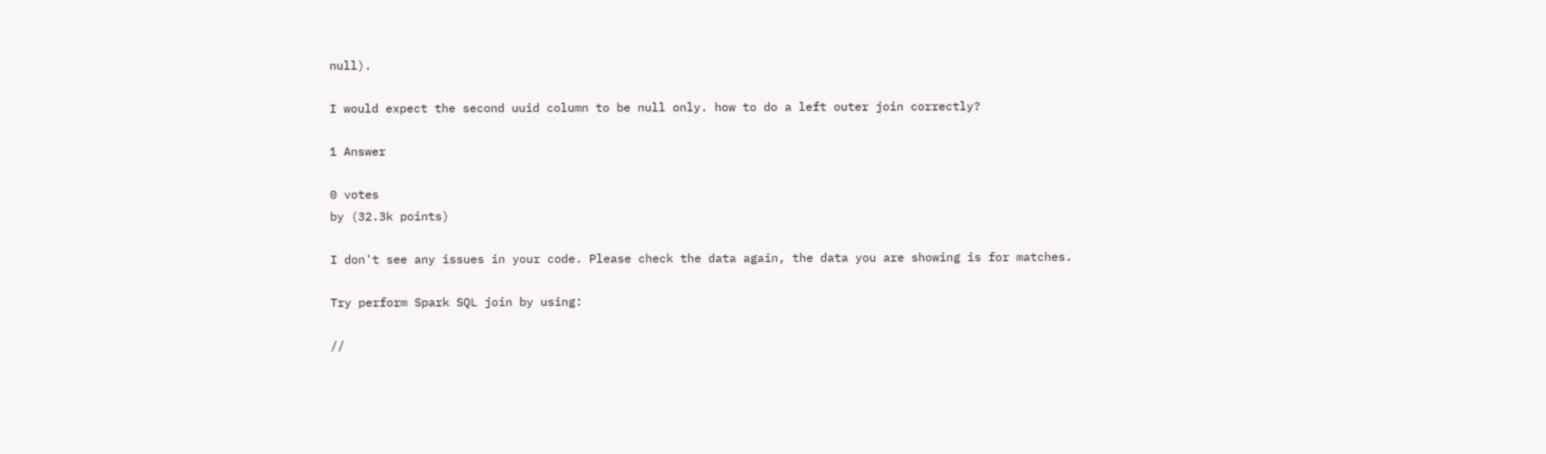null).

I would expect the second uuid column to be null only. how to do a left outer join correctly?

1 Answer

0 votes
by (32.3k points)

I don't see any issues in your code. Please check the data again, the data you are showing is for matches.

Try perform Spark SQL join by using:

//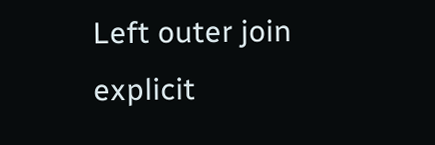Left outer join explicit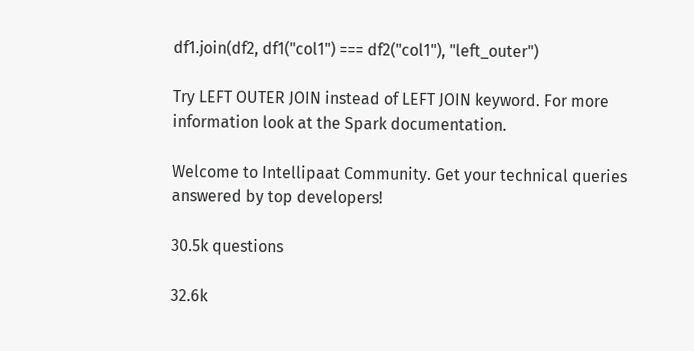df1.join(df2, df1("col1") === df2("col1"), "left_outer")

Try LEFT OUTER JOIN instead of LEFT JOIN keyword. For more information look at the Spark documentation.

Welcome to Intellipaat Community. Get your technical queries answered by top developers!

30.5k questions

32.6k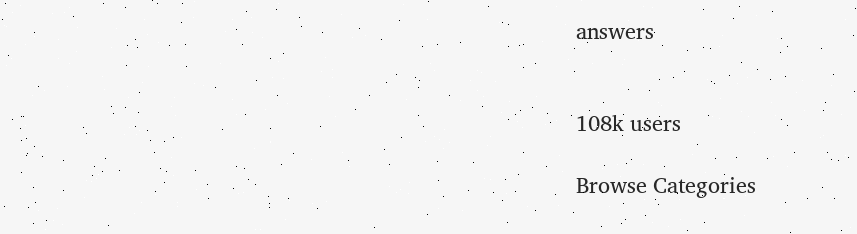answers


108k users

Browse Categories